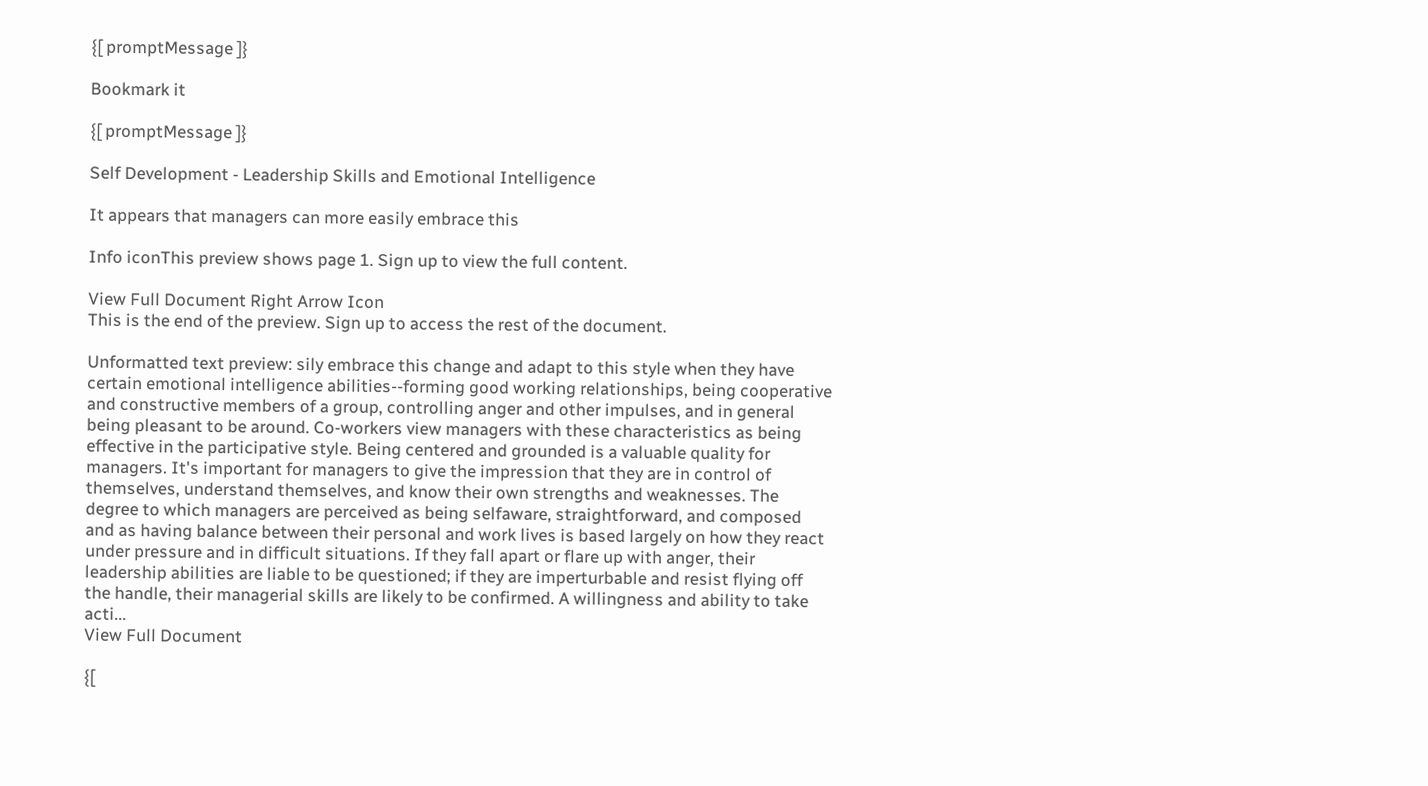{[ promptMessage ]}

Bookmark it

{[ promptMessage ]}

Self Development - Leadership Skills and Emotional Intelligence

It appears that managers can more easily embrace this

Info iconThis preview shows page 1. Sign up to view the full content.

View Full Document Right Arrow Icon
This is the end of the preview. Sign up to access the rest of the document.

Unformatted text preview: sily embrace this change and adapt to this style when they have certain emotional intelligence abilities--forming good working relationships, being cooperative and constructive members of a group, controlling anger and other impulses, and in general being pleasant to be around. Co-workers view managers with these characteristics as being effective in the participative style. Being centered and grounded is a valuable quality for managers. It's important for managers to give the impression that they are in control of themselves, understand themselves, and know their own strengths and weaknesses. The degree to which managers are perceived as being selfaware, straightforward, and composed and as having balance between their personal and work lives is based largely on how they react under pressure and in difficult situations. If they fall apart or flare up with anger, their leadership abilities are liable to be questioned; if they are imperturbable and resist flying off the handle, their managerial skills are likely to be confirmed. A willingness and ability to take acti...
View Full Document

{[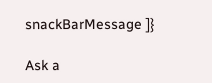snackBarMessage ]}

Ask a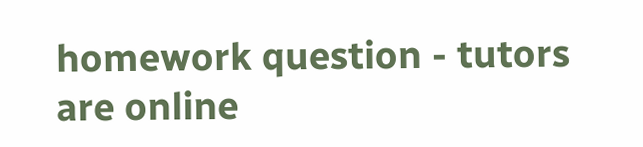homework question - tutors are online